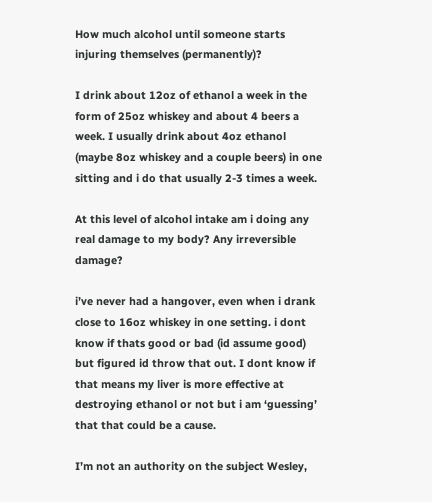How much alcohol until someone starts injuring themselves (permanently)?

I drink about 12oz of ethanol a week in the form of 25oz whiskey and about 4 beers a week. I usually drink about 4oz ethanol (maybe 8oz whiskey and a couple beers) in one sitting and i do that usually 2-3 times a week.

At this level of alcohol intake am i doing any real damage to my body? Any irreversible damage?

i’ve never had a hangover, even when i drank close to 16oz whiskey in one setting. i dont know if thats good or bad (id assume good) but figured id throw that out. I dont know if that means my liver is more effective at destroying ethanol or not but i am ‘guessing’ that that could be a cause.

I’m not an authority on the subject Wesley,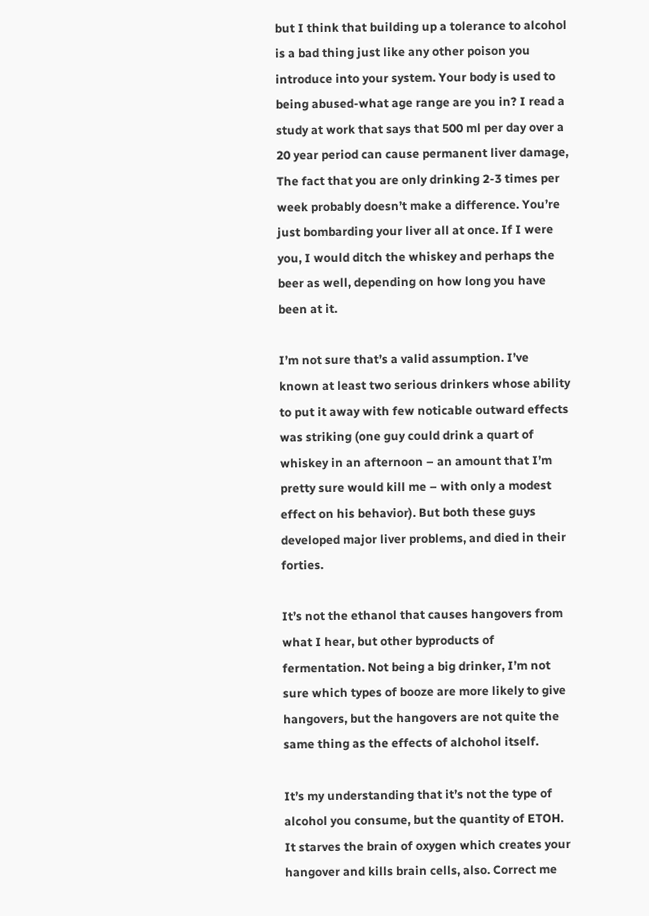but I think that building up a tolerance to alcohol is a bad thing just like any other poison you introduce into your system. Your body is used to being abused-what age range are you in? I read a study at work that says that 500 ml per day over a 20 year period can cause permanent liver damage, The fact that you are only drinking 2-3 times per week probably doesn’t make a difference. You’re just bombarding your liver all at once. If I were you, I would ditch the whiskey and perhaps the beer as well, depending on how long you have been at it.

I’m not sure that’s a valid assumption. I’ve known at least two serious drinkers whose ability to put it away with few noticable outward effects was striking (one guy could drink a quart of whiskey in an afternoon – an amount that I’m pretty sure would kill me – with only a modest effect on his behavior). But both these guys developed major liver problems, and died in their forties.

It’s not the ethanol that causes hangovers from what I hear, but other byproducts of fermentation. Not being a big drinker, I’m not sure which types of booze are more likely to give hangovers, but the hangovers are not quite the same thing as the effects of alchohol itself.

It’s my understanding that it’s not the type of alcohol you consume, but the quantity of ETOH. It starves the brain of oxygen which creates your hangover and kills brain cells, also. Correct me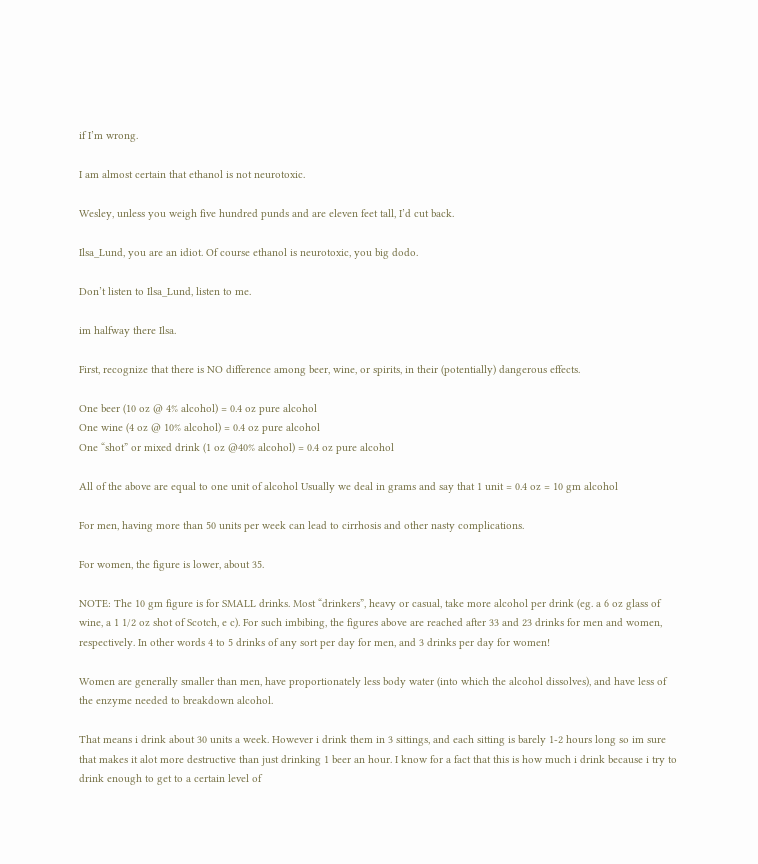if I’m wrong.

I am almost certain that ethanol is not neurotoxic.

Wesley, unless you weigh five hundred punds and are eleven feet tall, I’d cut back.

Ilsa_Lund, you are an idiot. Of course ethanol is neurotoxic, you big dodo.

Don’t listen to Ilsa_Lund, listen to me.

im halfway there Ilsa.

First, recognize that there is NO difference among beer, wine, or spirits, in their (potentially) dangerous effects.

One beer (10 oz @ 4% alcohol) = 0.4 oz pure alcohol
One wine (4 oz @ 10% alcohol) = 0.4 oz pure alcohol
One “shot” or mixed drink (1 oz @40% alcohol) = 0.4 oz pure alcohol

All of the above are equal to one unit of alcohol Usually we deal in grams and say that 1 unit = 0.4 oz = 10 gm alcohol

For men, having more than 50 units per week can lead to cirrhosis and other nasty complications.

For women, the figure is lower, about 35.

NOTE: The 10 gm figure is for SMALL drinks. Most “drinkers”, heavy or casual, take more alcohol per drink (eg. a 6 oz glass of wine, a 1 1/2 oz shot of Scotch, e c). For such imbibing, the figures above are reached after 33 and 23 drinks for men and women, respectively. In other words 4 to 5 drinks of any sort per day for men, and 3 drinks per day for women!

Women are generally smaller than men, have proportionately less body water (into which the alcohol dissolves), and have less of the enzyme needed to breakdown alcohol.

That means i drink about 30 units a week. However i drink them in 3 sittings, and each sitting is barely 1-2 hours long so im sure that makes it alot more destructive than just drinking 1 beer an hour. I know for a fact that this is how much i drink because i try to drink enough to get to a certain level of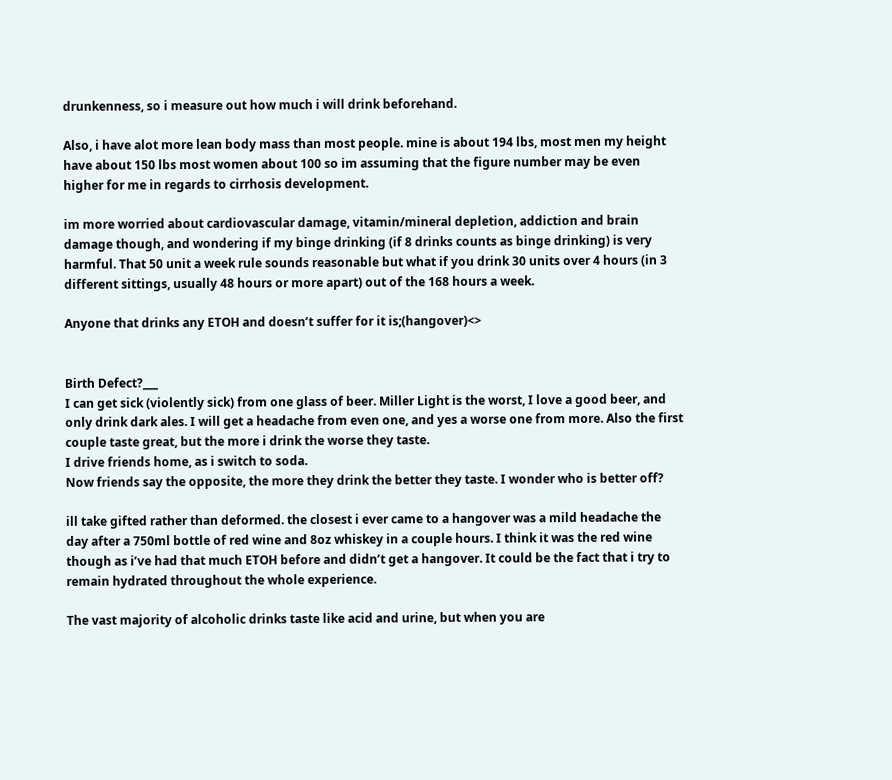drunkenness, so i measure out how much i will drink beforehand.

Also, i have alot more lean body mass than most people. mine is about 194 lbs, most men my height have about 150 lbs most women about 100 so im assuming that the figure number may be even higher for me in regards to cirrhosis development.

im more worried about cardiovascular damage, vitamin/mineral depletion, addiction and brain damage though, and wondering if my binge drinking (if 8 drinks counts as binge drinking) is very harmful. That 50 unit a week rule sounds reasonable but what if you drink 30 units over 4 hours (in 3 different sittings, usually 48 hours or more apart) out of the 168 hours a week.

Anyone that drinks any ETOH and doesn’t suffer for it is;(hangover)<>


Birth Defect?___
I can get sick (violently sick) from one glass of beer. Miller Light is the worst, I love a good beer, and only drink dark ales. I will get a headache from even one, and yes a worse one from more. Also the first couple taste great, but the more i drink the worse they taste.
I drive friends home, as i switch to soda.
Now friends say the opposite, the more they drink the better they taste. I wonder who is better off?

ill take gifted rather than deformed. the closest i ever came to a hangover was a mild headache the day after a 750ml bottle of red wine and 8oz whiskey in a couple hours. I think it was the red wine though as i’ve had that much ETOH before and didn’t get a hangover. It could be the fact that i try to remain hydrated throughout the whole experience.

The vast majority of alcoholic drinks taste like acid and urine, but when you are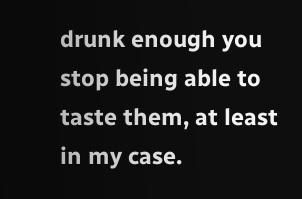drunk enough you stop being able to taste them, at least in my case.